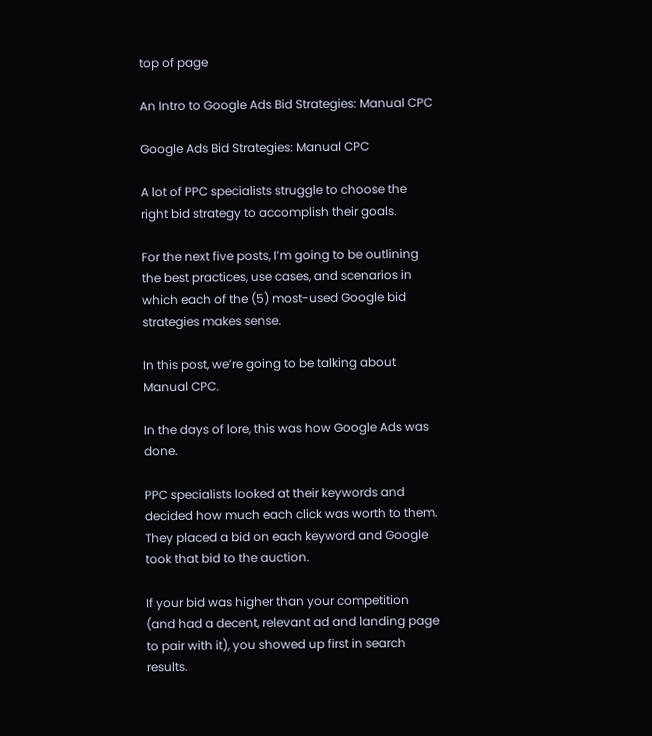top of page

An Intro to Google Ads Bid Strategies: Manual CPC

Google Ads Bid Strategies: Manual CPC

A lot of PPC specialists struggle to choose the right bid strategy to accomplish their goals.

For the next five posts, I’m going to be outlining the best practices, use cases, and scenarios in which each of the (5) most-used Google bid strategies makes sense.

In this post, we’re going to be talking about Manual CPC.

In the days of lore, this was how Google Ads was done.

PPC specialists looked at their keywords and decided how much each click was worth to them. They placed a bid on each keyword and Google took that bid to the auction.

If your bid was higher than your competition (and had a decent, relevant ad and landing page to pair with it), you showed up first in search results.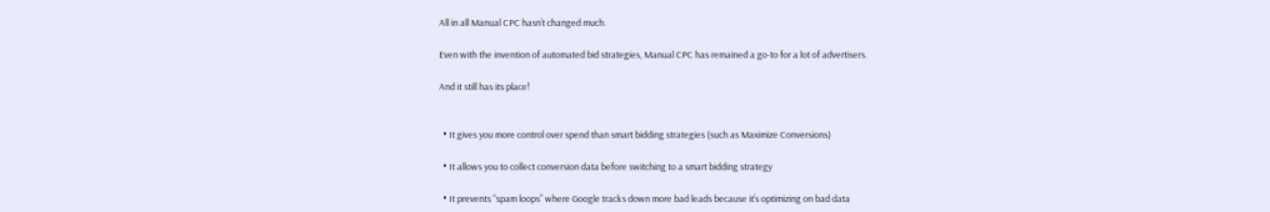All in all Manual CPC hasn’t changed much.

Even with the invention of automated bid strategies, Manual CPC has remained a go-to for a lot of advertisers.

And it still has its place!


  • It gives you more control over spend than smart bidding strategies (such as Maximize Conversions)

  • It allows you to collect conversion data before switching to a smart bidding strategy

  • It prevents “spam loops” where Google tracks down more bad leads because it’s optimizing on bad data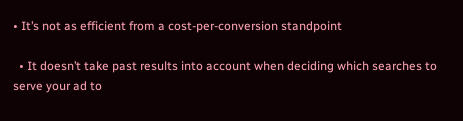• It’s not as efficient from a cost-per-conversion standpoint

  • It doesn’t take past results into account when deciding which searches to serve your ad to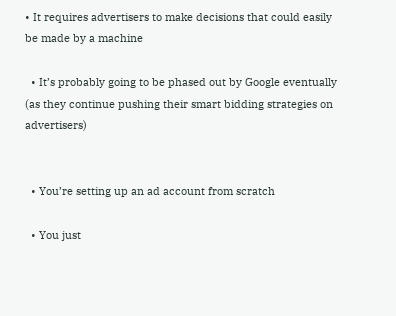• It requires advertisers to make decisions that could easily be made by a machine

  • It’s probably going to be phased out by Google eventually (as they continue pushing their smart bidding strategies on advertisers)


  • You’re setting up an ad account from scratch

  • You just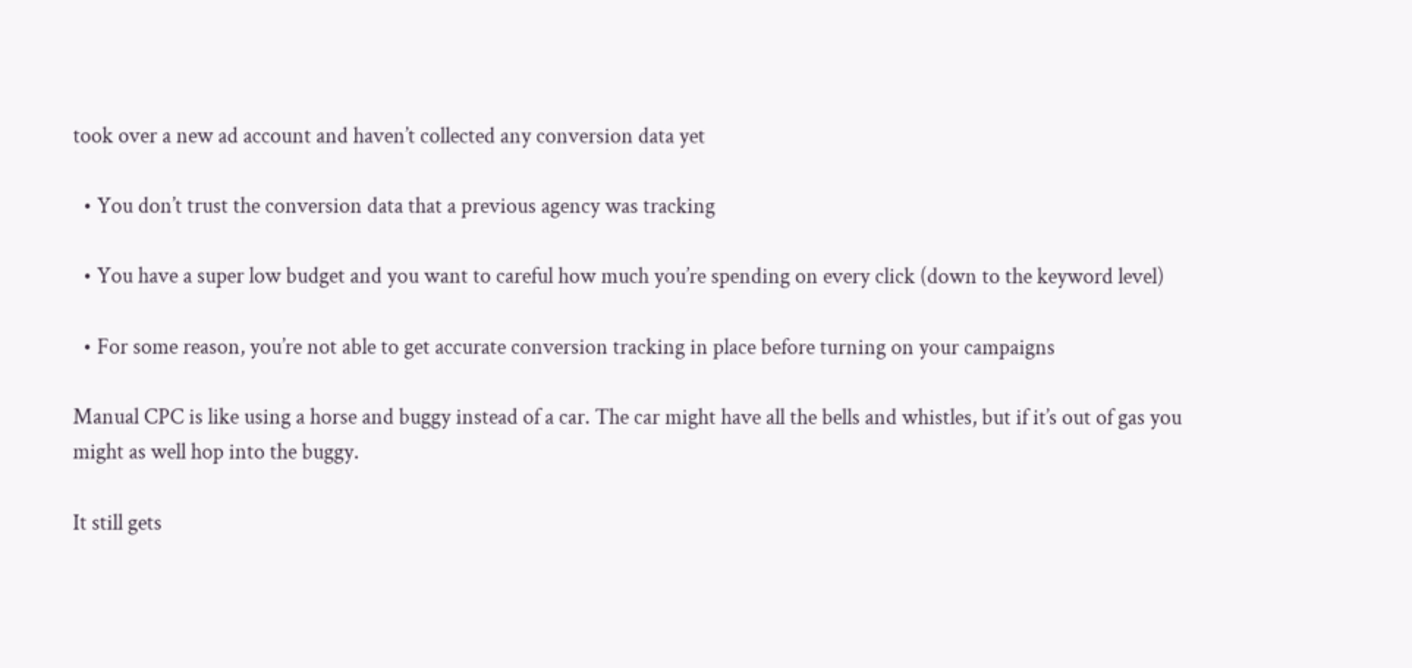took over a new ad account and haven’t collected any conversion data yet

  • You don’t trust the conversion data that a previous agency was tracking

  • You have a super low budget and you want to careful how much you’re spending on every click (down to the keyword level)

  • For some reason, you’re not able to get accurate conversion tracking in place before turning on your campaigns

Manual CPC is like using a horse and buggy instead of a car. The car might have all the bells and whistles, but if it’s out of gas you might as well hop into the buggy.

It still gets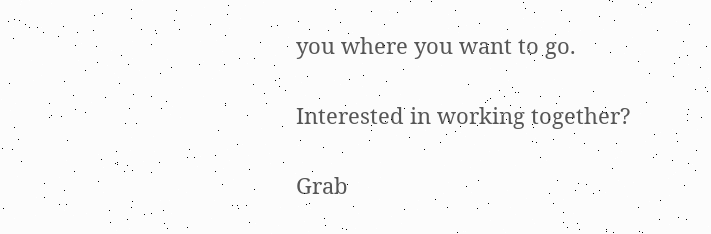you where you want to go.

Interested in working together?

Grab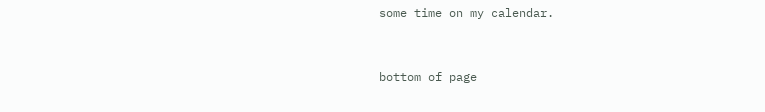some time on my calendar.


bottom of page